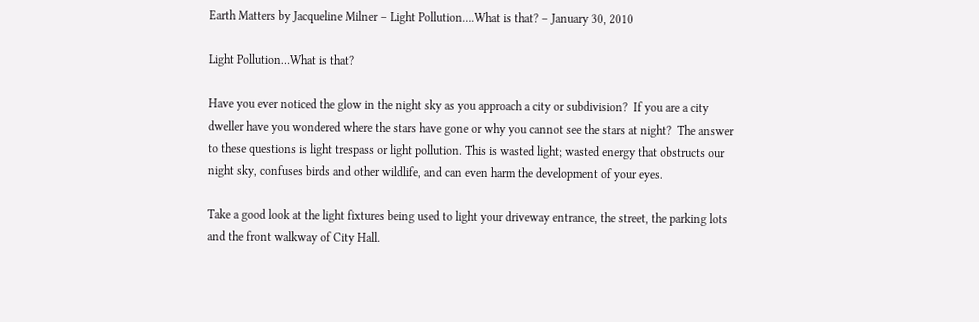Earth Matters by Jacqueline Milner – Light Pollution….What is that? – January 30, 2010

Light Pollution…What is that?

Have you ever noticed the glow in the night sky as you approach a city or subdivision?  If you are a city dweller have you wondered where the stars have gone or why you cannot see the stars at night?  The answer to these questions is light trespass or light pollution. This is wasted light; wasted energy that obstructs our night sky, confuses birds and other wildlife, and can even harm the development of your eyes.

Take a good look at the light fixtures being used to light your driveway entrance, the street, the parking lots and the front walkway of City Hall.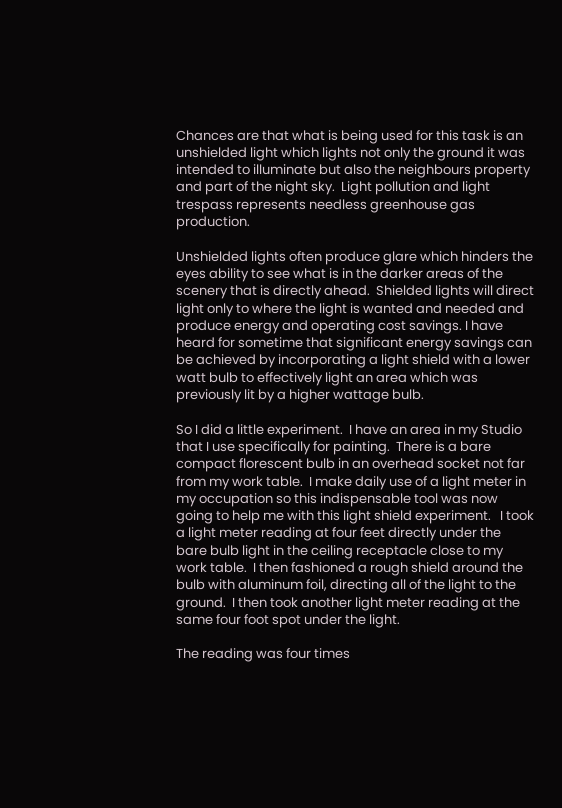Chances are that what is being used for this task is an unshielded light which lights not only the ground it was intended to illuminate but also the neighbours property and part of the night sky.  Light pollution and light trespass represents needless greenhouse gas production.

Unshielded lights often produce glare which hinders the eyes ability to see what is in the darker areas of the scenery that is directly ahead.  Shielded lights will direct light only to where the light is wanted and needed and produce energy and operating cost savings. I have heard for sometime that significant energy savings can be achieved by incorporating a light shield with a lower watt bulb to effectively light an area which was previously lit by a higher wattage bulb.

So I did a little experiment.  I have an area in my Studio that I use specifically for painting.  There is a bare compact florescent bulb in an overhead socket not far from my work table.  I make daily use of a light meter in my occupation so this indispensable tool was now going to help me with this light shield experiment.   I took a light meter reading at four feet directly under the bare bulb light in the ceiling receptacle close to my work table.  I then fashioned a rough shield around the bulb with aluminum foil, directing all of the light to the ground.  I then took another light meter reading at the same four foot spot under the light.

The reading was four times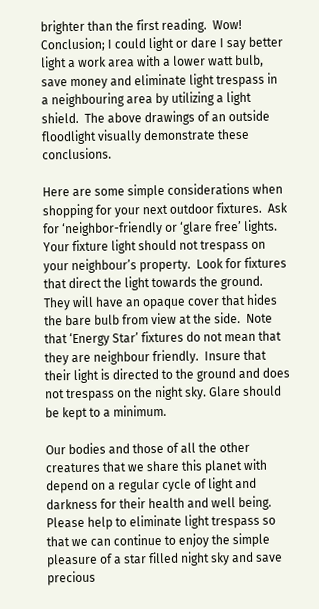brighter than the first reading.  Wow!  Conclusion; I could light or dare I say better light a work area with a lower watt bulb, save money and eliminate light trespass in a neighbouring area by utilizing a light shield.  The above drawings of an outside floodlight visually demonstrate these conclusions.

Here are some simple considerations when shopping for your next outdoor fixtures.  Ask for ‘neighbor-friendly or ‘glare free’ lights. Your fixture light should not trespass on your neighbour’s property.  Look for fixtures that direct the light towards the ground.  They will have an opaque cover that hides the bare bulb from view at the side.  Note that ‘Energy Star’ fixtures do not mean that they are neighbour friendly.  Insure that their light is directed to the ground and does not trespass on the night sky. Glare should be kept to a minimum.

Our bodies and those of all the other creatures that we share this planet with depend on a regular cycle of light and darkness for their health and well being.  Please help to eliminate light trespass so that we can continue to enjoy the simple pleasure of a star filled night sky and save precious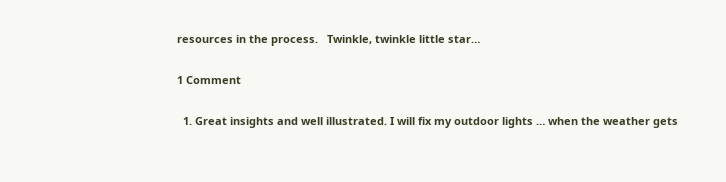resources in the process.   Twinkle, twinkle little star…

1 Comment

  1. Great insights and well illustrated. I will fix my outdoor lights … when the weather gets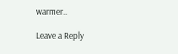warmer..

Leave a Reply